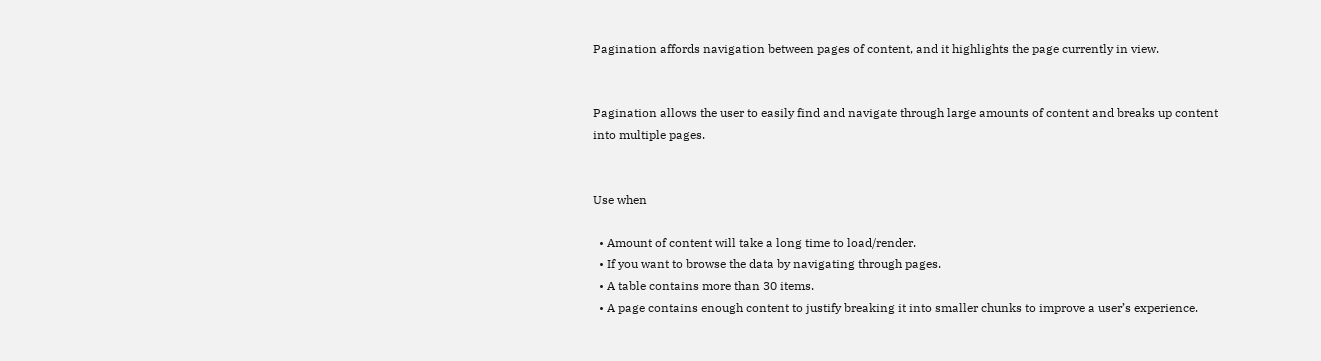Pagination affords navigation between pages of content, and it highlights the page currently in view.


Pagination allows the user to easily find and navigate through large amounts of content and breaks up content into multiple pages.


Use when

  • Amount of content will take a long time to load/render.
  • If you want to browse the data by navigating through pages.
  • A table contains more than 30 items.
  • A page contains enough content to justify breaking it into smaller chunks to improve a user’s experience.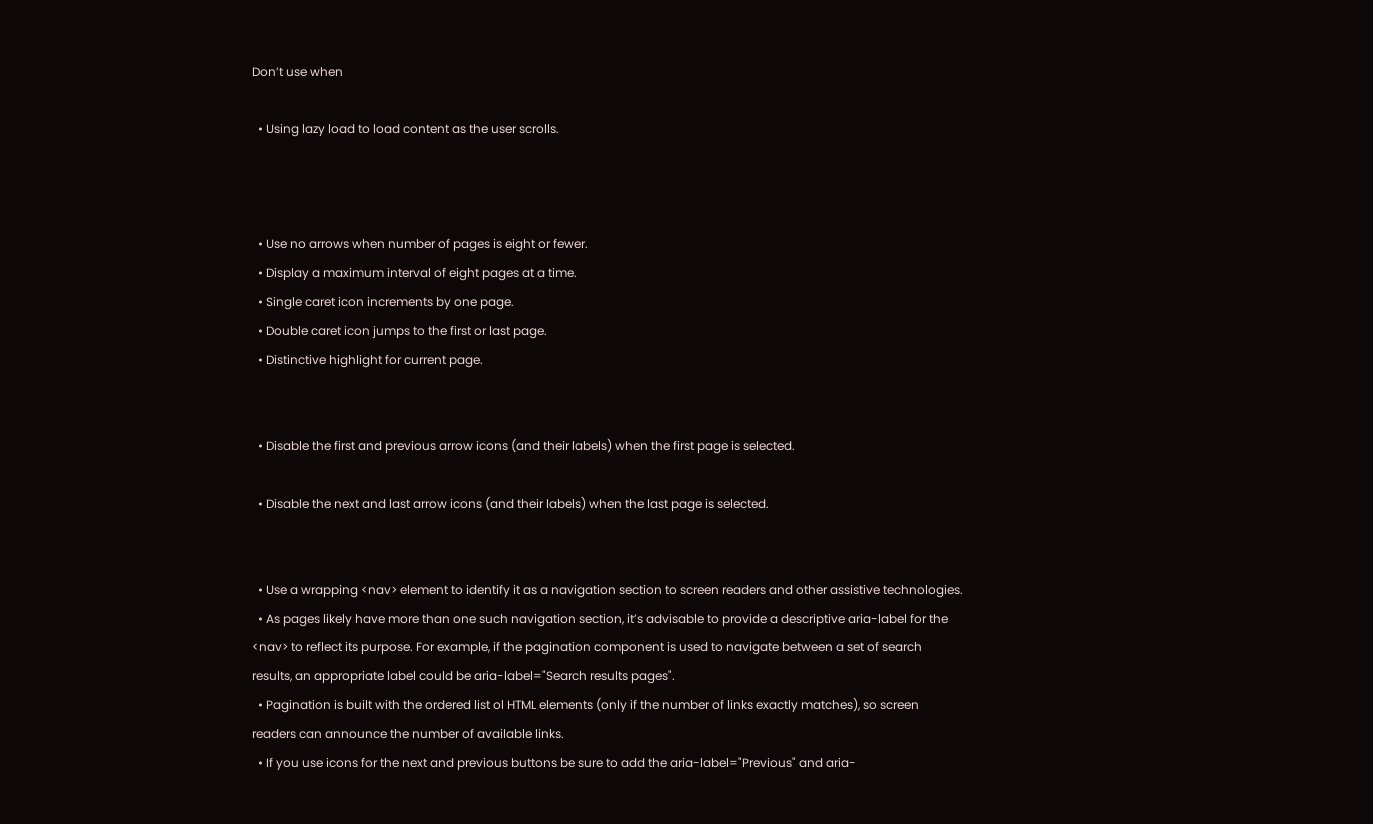Don’t use when

  • Using lazy load to load content as the user scrolls.



  • Use no arrows when number of pages is eight or fewer.
  • Display a maximum interval of eight pages at a time.
  • Single caret icon increments by one page.
  • Double caret icon jumps to the first or last page.
  • Distinctive highlight for current page.


  • Disable the first and previous arrow icons (and their labels) when the first page is selected.

  • Disable the next and last arrow icons (and their labels) when the last page is selected.


  • Use a wrapping <nav> element to identify it as a navigation section to screen readers and other assistive technologies.
  • As pages likely have more than one such navigation section, it’s advisable to provide a descriptive aria-label for the <nav> to reflect its purpose. For example, if the pagination component is used to navigate between a set of search results, an appropriate label could be aria-label="Search results pages".
  • Pagination is built with the ordered list ol HTML elements (only if the number of links exactly matches), so screen readers can announce the number of available links.
  • If you use icons for the next and previous buttons be sure to add the aria-label="Previous" and aria-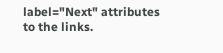label="Next" attributes to the links.